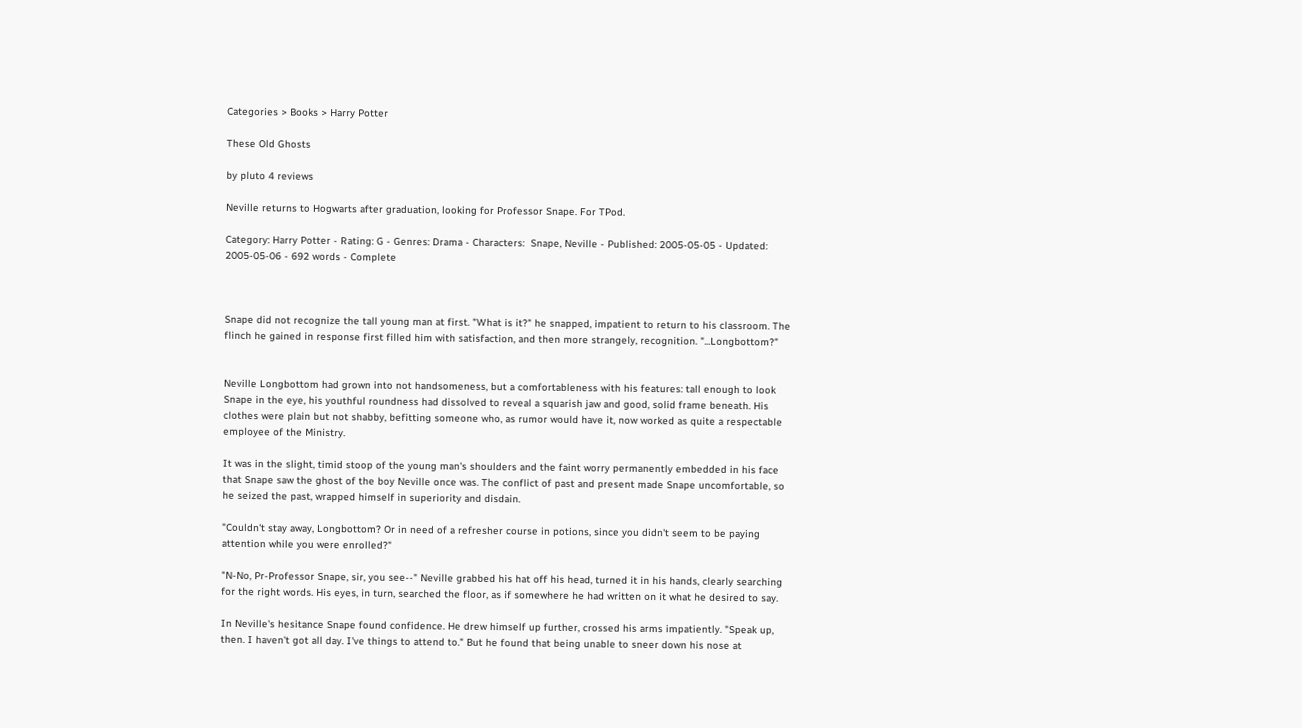Categories > Books > Harry Potter

These Old Ghosts

by pluto 4 reviews

Neville returns to Hogwarts after graduation, looking for Professor Snape. For TPod.

Category: Harry Potter - Rating: G - Genres: Drama - Characters:  Snape, Neville - Published: 2005-05-05 - Updated: 2005-05-06 - 692 words - Complete



Snape did not recognize the tall young man at first. "What is it?" he snapped, impatient to return to his classroom. The flinch he gained in response first filled him with satisfaction, and then more strangely, recognition. "...Longbottom?"


Neville Longbottom had grown into not handsomeness, but a comfortableness with his features: tall enough to look Snape in the eye, his youthful roundness had dissolved to reveal a squarish jaw and good, solid frame beneath. His clothes were plain but not shabby, befitting someone who, as rumor would have it, now worked as quite a respectable employee of the Ministry.

It was in the slight, timid stoop of the young man's shoulders and the faint worry permanently embedded in his face that Snape saw the ghost of the boy Neville once was. The conflict of past and present made Snape uncomfortable, so he seized the past, wrapped himself in superiority and disdain.

"Couldn't stay away, Longbottom? Or in need of a refresher course in potions, since you didn't seem to be paying attention while you were enrolled?"

"N-No, Pr-Professor Snape, sir, you see--" Neville grabbed his hat off his head, turned it in his hands, clearly searching for the right words. His eyes, in turn, searched the floor, as if somewhere he had written on it what he desired to say.

In Neville's hesitance Snape found confidence. He drew himself up further, crossed his arms impatiently. "Speak up, then. I haven't got all day. I've things to attend to." But he found that being unable to sneer down his nose at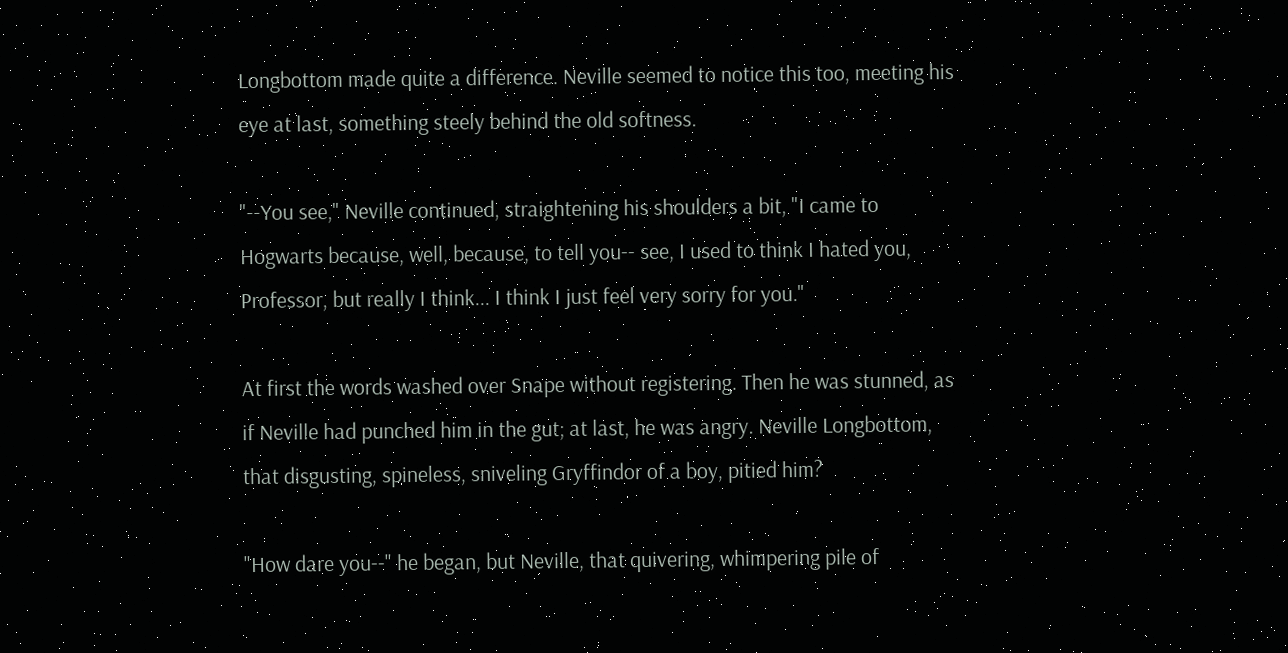Longbottom made quite a difference. Neville seemed to notice this too, meeting his eye at last, something steely behind the old softness.

"--You see," Neville continued, straightening his shoulders a bit, "I came to Hogwarts because, well, because, to tell you-- see, I used to think I hated you, Professor, but really I think... I think I just feel very sorry for you."

At first the words washed over Snape without registering. Then he was stunned, as if Neville had punched him in the gut; at last, he was angry. Neville Longbottom, that disgusting, spineless, sniveling Gryffindor of a boy, pitied him?

"How dare you--" he began, but Neville, that quivering, whimpering pile of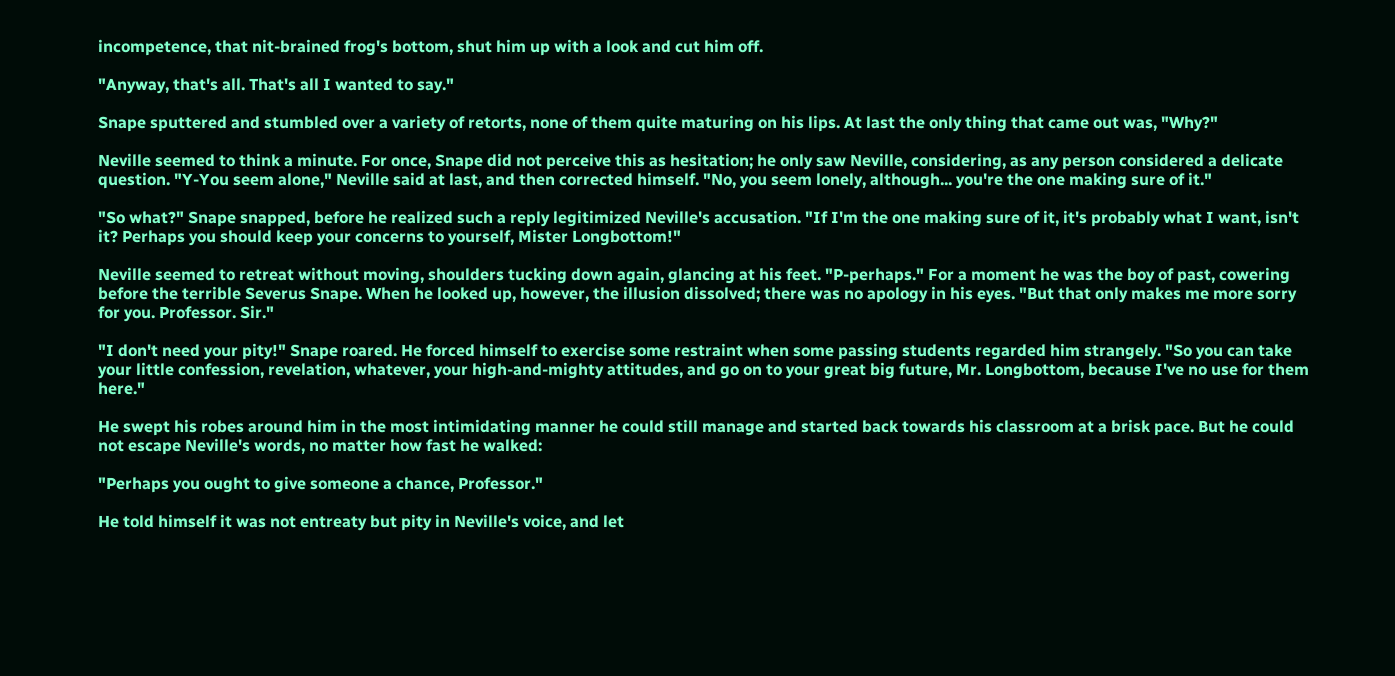incompetence, that nit-brained frog's bottom, shut him up with a look and cut him off.

"Anyway, that's all. That's all I wanted to say."

Snape sputtered and stumbled over a variety of retorts, none of them quite maturing on his lips. At last the only thing that came out was, "Why?"

Neville seemed to think a minute. For once, Snape did not perceive this as hesitation; he only saw Neville, considering, as any person considered a delicate question. "Y-You seem alone," Neville said at last, and then corrected himself. "No, you seem lonely, although... you're the one making sure of it."

"So what?" Snape snapped, before he realized such a reply legitimized Neville's accusation. "If I'm the one making sure of it, it's probably what I want, isn't it? Perhaps you should keep your concerns to yourself, Mister Longbottom!"

Neville seemed to retreat without moving, shoulders tucking down again, glancing at his feet. "P-perhaps." For a moment he was the boy of past, cowering before the terrible Severus Snape. When he looked up, however, the illusion dissolved; there was no apology in his eyes. "But that only makes me more sorry for you. Professor. Sir."

"I don't need your pity!" Snape roared. He forced himself to exercise some restraint when some passing students regarded him strangely. "So you can take your little confession, revelation, whatever, your high-and-mighty attitudes, and go on to your great big future, Mr. Longbottom, because I've no use for them here."

He swept his robes around him in the most intimidating manner he could still manage and started back towards his classroom at a brisk pace. But he could not escape Neville's words, no matter how fast he walked:

"Perhaps you ought to give someone a chance, Professor."

He told himself it was not entreaty but pity in Neville's voice, and let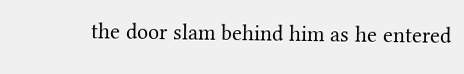the door slam behind him as he entered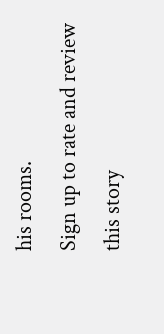his rooms.
Sign up to rate and review this story